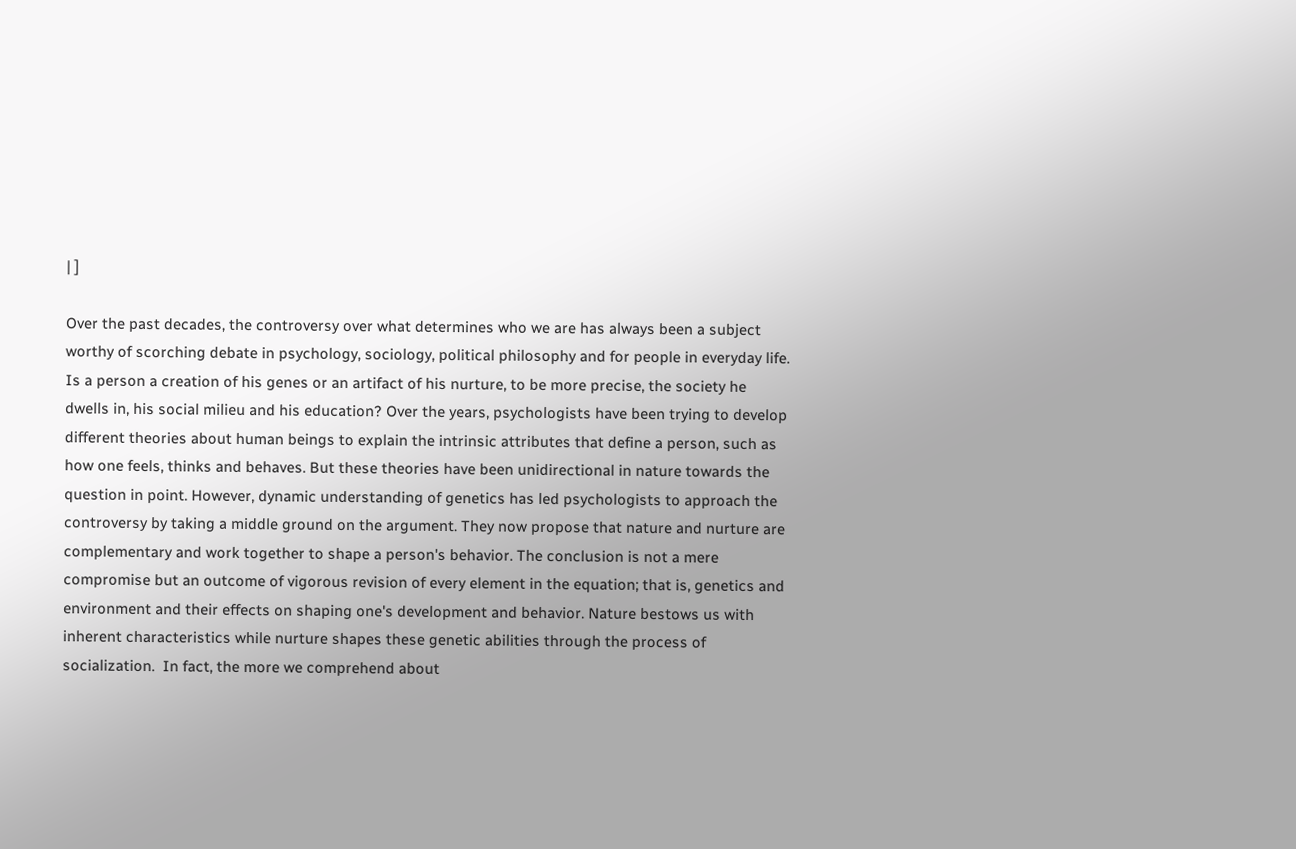| ]

Over the past decades, the controversy over what determines who we are has always been a subject worthy of scorching debate in psychology, sociology, political philosophy and for people in everyday life. Is a person a creation of his genes or an artifact of his nurture, to be more precise, the society he dwells in, his social milieu and his education? Over the years, psychologists have been trying to develop different theories about human beings to explain the intrinsic attributes that define a person, such as how one feels, thinks and behaves. But these theories have been unidirectional in nature towards the question in point. However, dynamic understanding of genetics has led psychologists to approach the controversy by taking a middle ground on the argument. They now propose that nature and nurture are complementary and work together to shape a person's behavior. The conclusion is not a mere compromise but an outcome of vigorous revision of every element in the equation; that is, genetics and environment and their effects on shaping one's development and behavior. Nature bestows us with inherent characteristics while nurture shapes these genetic abilities through the process of socialization.  In fact, the more we comprehend about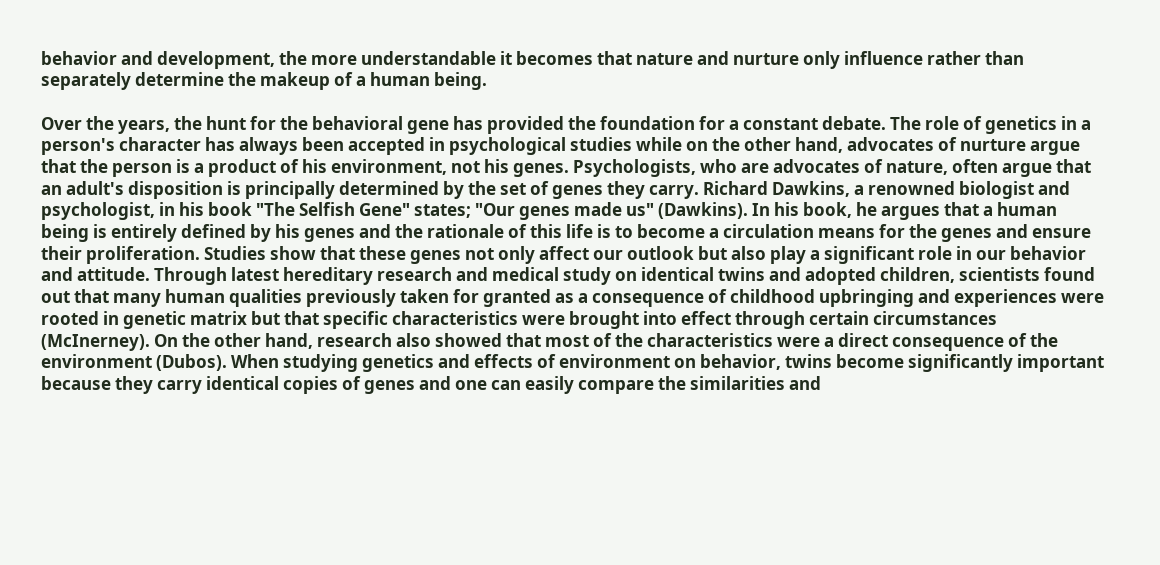behavior and development, the more understandable it becomes that nature and nurture only influence rather than separately determine the makeup of a human being.

Over the years, the hunt for the behavioral gene has provided the foundation for a constant debate. The role of genetics in a person's character has always been accepted in psychological studies while on the other hand, advocates of nurture argue that the person is a product of his environment, not his genes. Psychologists, who are advocates of nature, often argue that an adult's disposition is principally determined by the set of genes they carry. Richard Dawkins, a renowned biologist and psychologist, in his book "The Selfish Gene" states; "Our genes made us" (Dawkins). In his book, he argues that a human being is entirely defined by his genes and the rationale of this life is to become a circulation means for the genes and ensure their proliferation. Studies show that these genes not only affect our outlook but also play a significant role in our behavior and attitude. Through latest hereditary research and medical study on identical twins and adopted children, scientists found out that many human qualities previously taken for granted as a consequence of childhood upbringing and experiences were rooted in genetic matrix but that specific characteristics were brought into effect through certain circumstances (McInerney). On the other hand, research also showed that most of the characteristics were a direct consequence of the environment (Dubos). When studying genetics and effects of environment on behavior, twins become significantly important because they carry identical copies of genes and one can easily compare the similarities and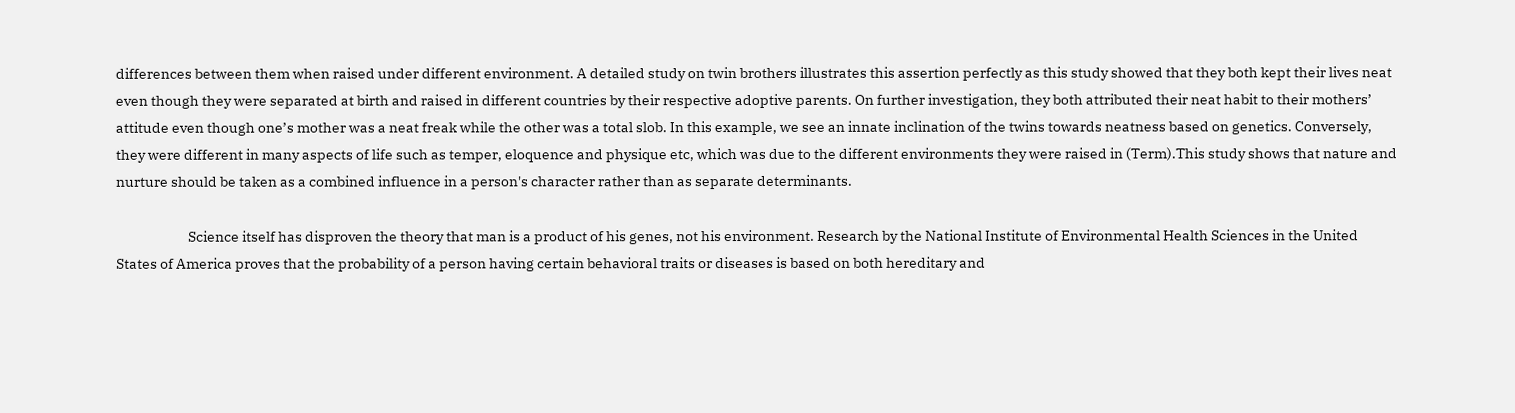differences between them when raised under different environment. A detailed study on twin brothers illustrates this assertion perfectly as this study showed that they both kept their lives neat even though they were separated at birth and raised in different countries by their respective adoptive parents. On further investigation, they both attributed their neat habit to their mothers’ attitude even though one’s mother was a neat freak while the other was a total slob. In this example, we see an innate inclination of the twins towards neatness based on genetics. Conversely, they were different in many aspects of life such as temper, eloquence and physique etc, which was due to the different environments they were raised in (Term).This study shows that nature and nurture should be taken as a combined influence in a person's character rather than as separate determinants.

                        Science itself has disproven the theory that man is a product of his genes, not his environment. Research by the National Institute of Environmental Health Sciences in the United States of America proves that the probability of a person having certain behavioral traits or diseases is based on both hereditary and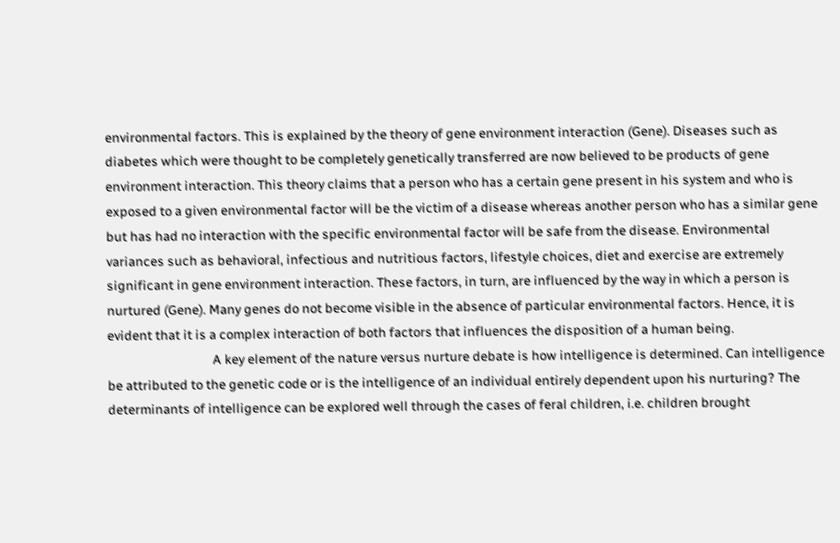environmental factors. This is explained by the theory of gene environment interaction (Gene). Diseases such as diabetes which were thought to be completely genetically transferred are now believed to be products of gene environment interaction. This theory claims that a person who has a certain gene present in his system and who is exposed to a given environmental factor will be the victim of a disease whereas another person who has a similar gene but has had no interaction with the specific environmental factor will be safe from the disease. Environmental variances such as behavioral, infectious and nutritious factors, lifestyle choices, diet and exercise are extremely significant in gene environment interaction. These factors, in turn, are influenced by the way in which a person is nurtured (Gene). Many genes do not become visible in the absence of particular environmental factors. Hence, it is evident that it is a complex interaction of both factors that influences the disposition of a human being.
                                   A key element of the nature versus nurture debate is how intelligence is determined. Can intelligence be attributed to the genetic code or is the intelligence of an individual entirely dependent upon his nurturing? The determinants of intelligence can be explored well through the cases of feral children, i.e. children brought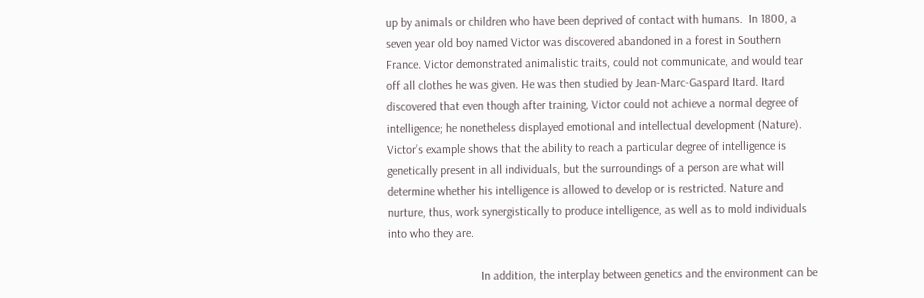up by animals or children who have been deprived of contact with humans.  In 1800, a seven year old boy named Victor was discovered abandoned in a forest in Southern France. Victor demonstrated animalistic traits, could not communicate, and would tear off all clothes he was given. He was then studied by Jean-Marc-Gaspard Itard. Itard discovered that even though after training, Victor could not achieve a normal degree of intelligence; he nonetheless displayed emotional and intellectual development (Nature). Victor’s example shows that the ability to reach a particular degree of intelligence is genetically present in all individuals, but the surroundings of a person are what will determine whether his intelligence is allowed to develop or is restricted. Nature and nurture, thus, work synergistically to produce intelligence, as well as to mold individuals into who they are.

                               In addition, the interplay between genetics and the environment can be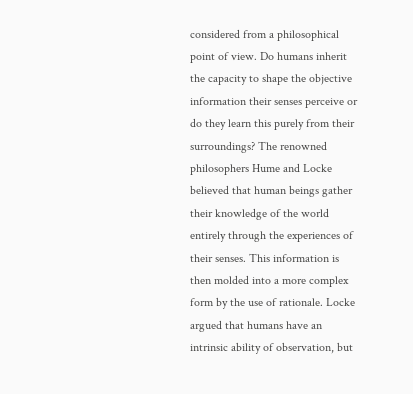considered from a philosophical point of view. Do humans inherit the capacity to shape the objective information their senses perceive or do they learn this purely from their surroundings? The renowned philosophers Hume and Locke believed that human beings gather their knowledge of the world entirely through the experiences of their senses. This information is then molded into a more complex form by the use of rationale. Locke argued that humans have an intrinsic ability of observation, but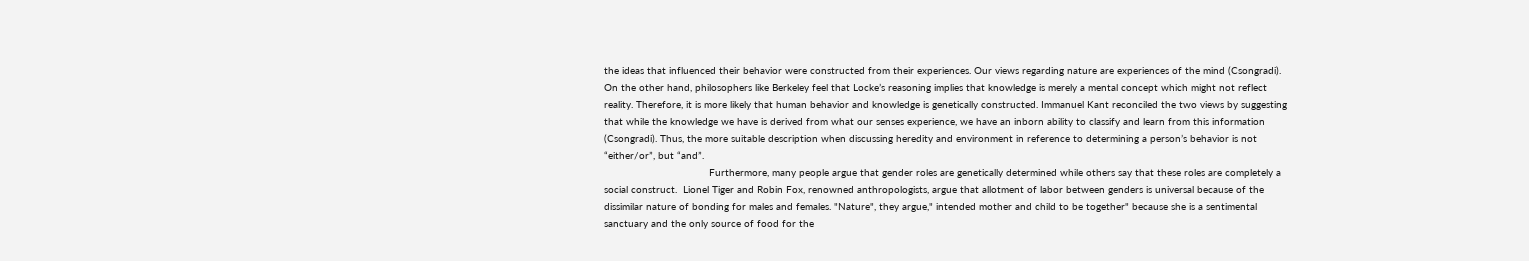the ideas that influenced their behavior were constructed from their experiences. Our views regarding nature are experiences of the mind (Csongradi). On the other hand, philosophers like Berkeley feel that Locke’s reasoning implies that knowledge is merely a mental concept which might not reflect reality. Therefore, it is more likely that human behavior and knowledge is genetically constructed. Immanuel Kant reconciled the two views by suggesting that while the knowledge we have is derived from what our senses experience, we have an inborn ability to classify and learn from this information (Csongradi). Thus, the more suitable description when discussing heredity and environment in reference to determining a person’s behavior is not “either/or”, but “and”.
                                   Furthermore, many people argue that gender roles are genetically determined while others say that these roles are completely a social construct.  Lionel Tiger and Robin Fox, renowned anthropologists, argue that allotment of labor between genders is universal because of the dissimilar nature of bonding for males and females. "Nature", they argue," intended mother and child to be together" because she is a sentimental sanctuary and the only source of food for the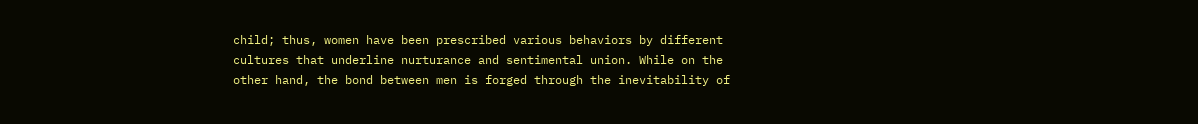child; thus, women have been prescribed various behaviors by different cultures that underline nurturance and sentimental union. While on the other hand, the bond between men is forged through the inevitability of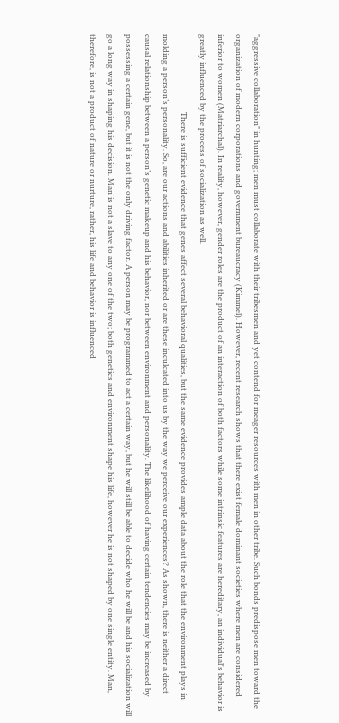"aggressive collaboration" in hunting; men must collaborate with their tribesmen and yet contend for meager resources with men in other tribe. Such bonds predispose men toward the organization of modern corporations and government bureaucracy (Kimmel). However, recent research shows that there exist female dominant societies where men are considered inferior to women (Matriarchal). In reality, however, gender roles are the product of an interaction of both factors while some intrinsic features are hereditary, an individual's behavior is greatly influenced by the process of socialization as well.
                                       There is sufficient evidence that genes affect several behavioral qualities, but the same evidence provides ample data about the role that the environment plays in molding a person’s personality. So, are our actions and abilities inherited or are these inculcated into us by the way we perceive our experiences? As shown, there is neither a direct causal relationship between a person’s genetic makeup and his behavior, nor between environment and personality. The likelihood of having certain tendencies may be increased by possessing a certain gene, but it is not the only driving factor. A person may be programmed to act a certain way, but he will still be able to decide who he will be and his socialization will go a long way in shaping his decision. Man is not a slave to any one of the two; both genetics and environment shape his life, however he is not shaped by one single entity. Man, therefore, is not a product of nature or nurture, rather, his life and behavior is influenced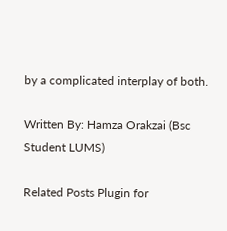by a complicated interplay of both.

Written By: Hamza Orakzai (Bsc Student LUMS)

Related Posts Plugin for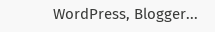WordPress, Blogger...